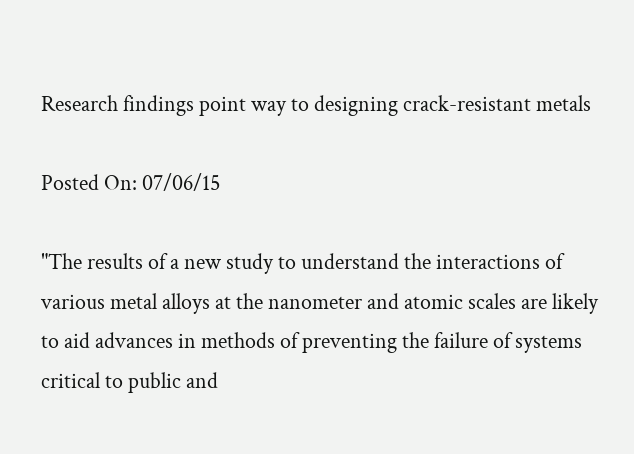Research findings point way to designing crack-resistant metals

Posted On: 07/06/15

"The results of a new study to understand the interactions of various metal alloys at the nanometer and atomic scales are likely to aid advances in methods of preventing the failure of systems critical to public and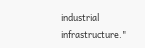industrial infrastructure."